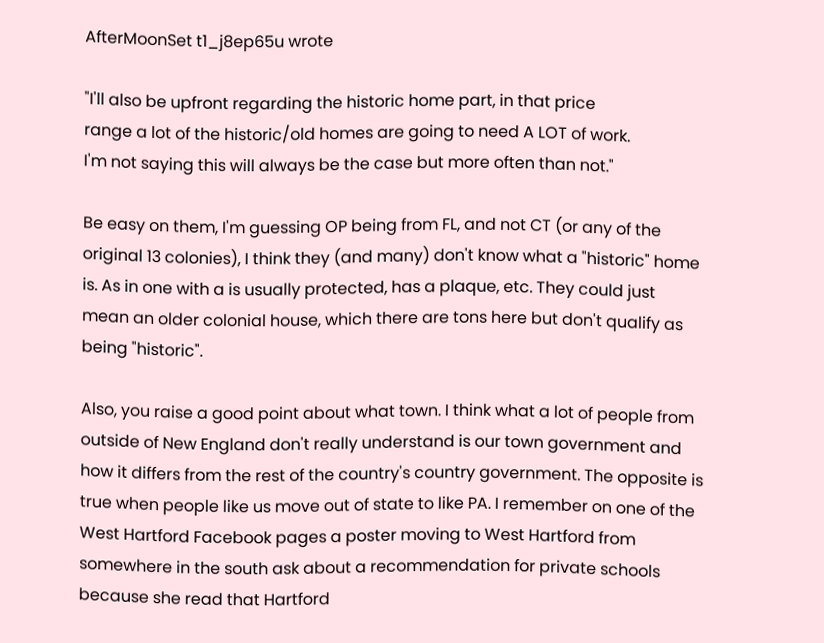AfterMoonSet t1_j8ep65u wrote

"I'll also be upfront regarding the historic home part, in that price
range a lot of the historic/old homes are going to need A LOT of work.
I'm not saying this will always be the case but more often than not."

Be easy on them, I'm guessing OP being from FL, and not CT (or any of the original 13 colonies), I think they (and many) don't know what a "historic" home is. As in one with a is usually protected, has a plaque, etc. They could just mean an older colonial house, which there are tons here but don't qualify as being "historic".

Also, you raise a good point about what town. I think what a lot of people from outside of New England don't really understand is our town government and how it differs from the rest of the country's country government. The opposite is true when people like us move out of state to like PA. I remember on one of the West Hartford Facebook pages a poster moving to West Hartford from somewhere in the south ask about a recommendation for private schools because she read that Hartford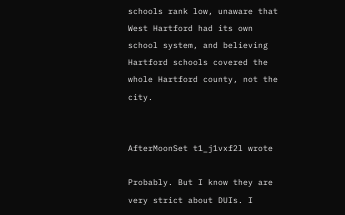schools rank low, unaware that West Hartford had its own school system, and believing Hartford schools covered the whole Hartford county, not the city.


AfterMoonSet t1_j1vxf2l wrote

Probably. But I know they are very strict about DUIs. I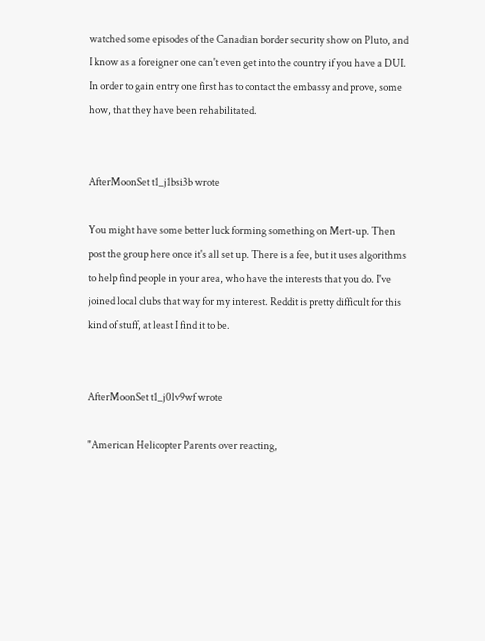watched some episodes of the Canadian border security show on Pluto, and I know as a foreigner one can't even get into the country if you have a DUI. In order to gain entry one first has to contact the embassy and prove, some how, that they have been rehabilitated.


AfterMoonSet t1_j1bsi3b wrote

You might have some better luck forming something on Mert-up. Then post the group here once it's all set up. There is a fee, but it uses algorithms to help find people in your area, who have the interests that you do. I've joined local clubs that way for my interest. Reddit is pretty difficult for this kind of stuff, at least I find it to be.


AfterMoonSet t1_j0lv9wf wrote

"American Helicopter Parents over reacting,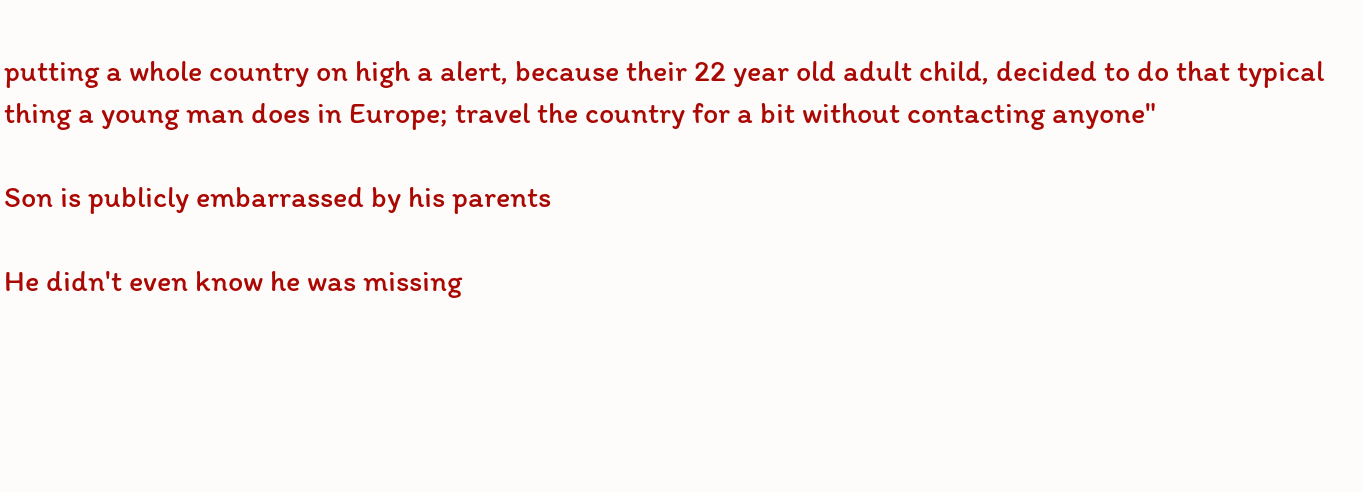putting a whole country on high a alert, because their 22 year old adult child, decided to do that typical thing a young man does in Europe; travel the country for a bit without contacting anyone"

Son is publicly embarrassed by his parents

He didn't even know he was missing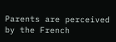Parents are perceived by the French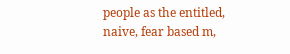people as the entitled, naive, fear based m,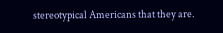stereotypical Americans that they are.